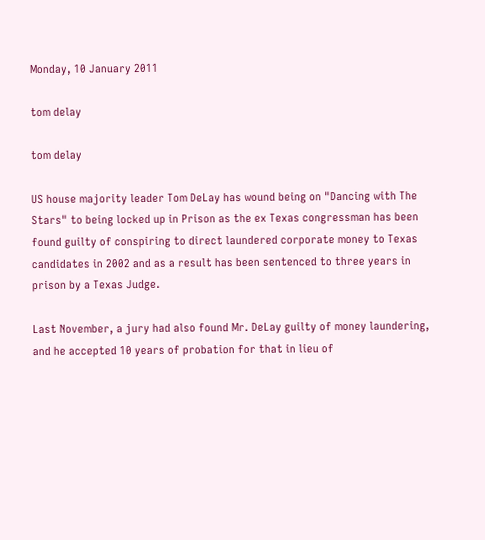Monday, 10 January 2011

tom delay

tom delay

US house majority leader Tom DeLay has wound being on "Dancing with The Stars" to being locked up in Prison as the ex Texas congressman has been found guilty of conspiring to direct laundered corporate money to Texas candidates in 2002 and as a result has been sentenced to three years in prison by a Texas Judge.

Last November, a jury had also found Mr. DeLay guilty of money laundering, and he accepted 10 years of probation for that in lieu of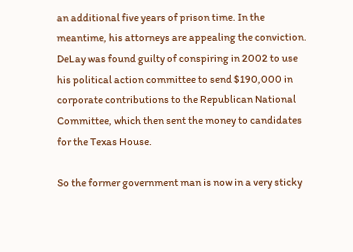an additional five years of prison time. In the meantime, his attorneys are appealing the conviction. DeLay was found guilty of conspiring in 2002 to use his political action committee to send $190,000 in corporate contributions to the Republican National Committee, which then sent the money to candidates for the Texas House.

So the former government man is now in a very sticky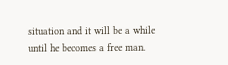situation and it will be a while until he becomes a free man.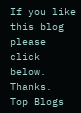If you like this blog please click below. Thanks.
Top Blogs